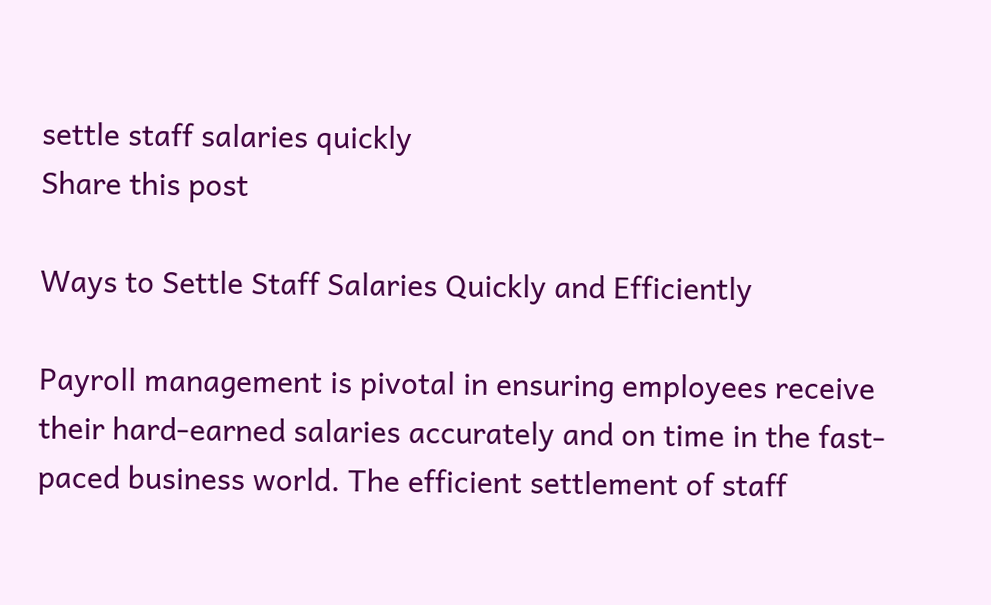settle staff salaries quickly
Share this post

Ways to Settle Staff Salaries Quickly and Efficiently

Payroll management is pivotal in ensuring employees receive their hard-earned salaries accurately and on time in the fast-paced business world. The efficient settlement of staff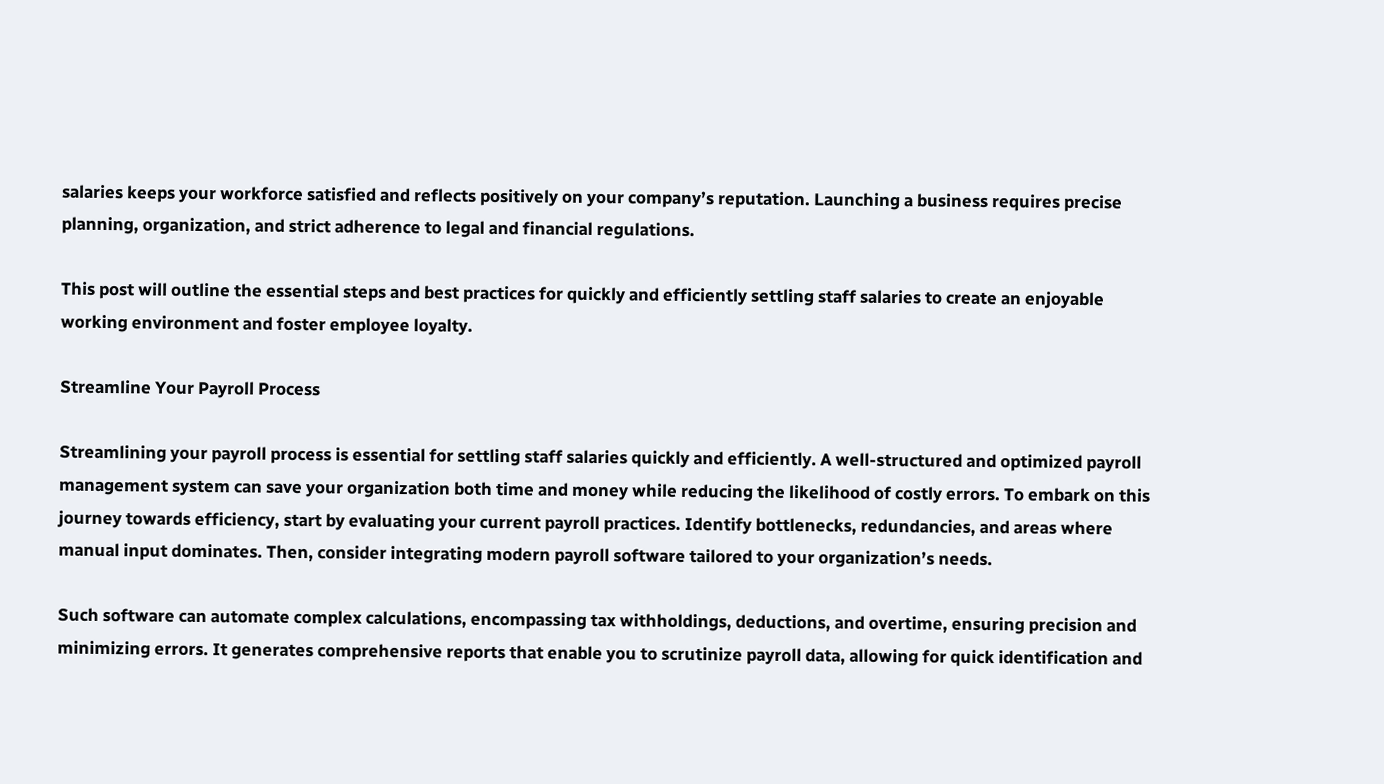salaries keeps your workforce satisfied and reflects positively on your company’s reputation. Launching a business requires precise planning, organization, and strict adherence to legal and financial regulations.

This post will outline the essential steps and best practices for quickly and efficiently settling staff salaries to create an enjoyable working environment and foster employee loyalty.

Streamline Your Payroll Process

Streamlining your payroll process is essential for settling staff salaries quickly and efficiently. A well-structured and optimized payroll management system can save your organization both time and money while reducing the likelihood of costly errors. To embark on this journey towards efficiency, start by evaluating your current payroll practices. Identify bottlenecks, redundancies, and areas where manual input dominates. Then, consider integrating modern payroll software tailored to your organization’s needs.

Such software can automate complex calculations, encompassing tax withholdings, deductions, and overtime, ensuring precision and minimizing errors. It generates comprehensive reports that enable you to scrutinize payroll data, allowing for quick identification and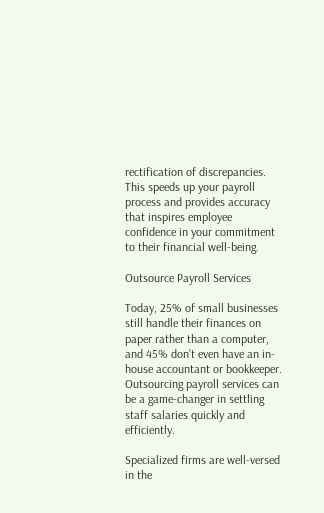rectification of discrepancies. This speeds up your payroll process and provides accuracy that inspires employee confidence in your commitment to their financial well-being.

Outsource Payroll Services

Today, 25% of small businesses still handle their finances on paper rather than a computer, and 45% don’t even have an in-house accountant or bookkeeper. Outsourcing payroll services can be a game-changer in settling staff salaries quickly and efficiently.

Specialized firms are well-versed in the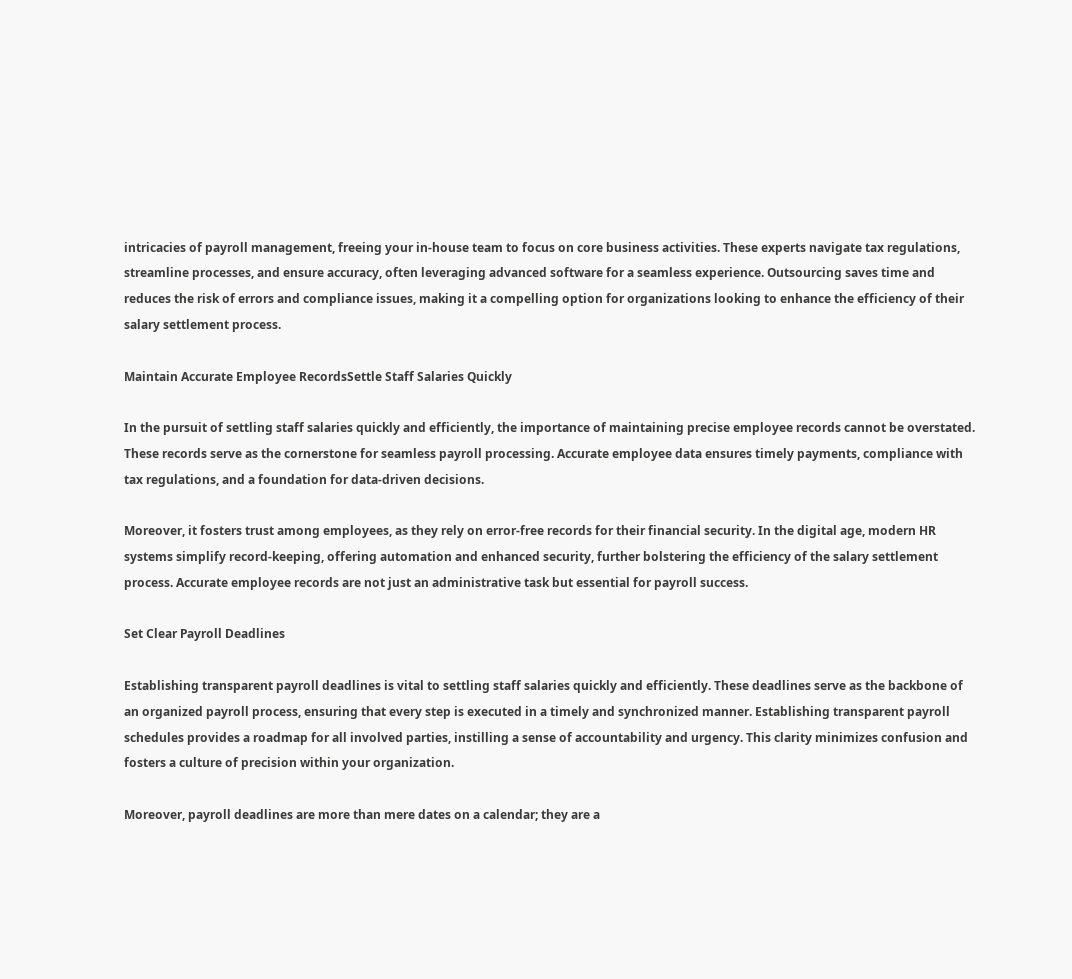intricacies of payroll management, freeing your in-house team to focus on core business activities. These experts navigate tax regulations, streamline processes, and ensure accuracy, often leveraging advanced software for a seamless experience. Outsourcing saves time and reduces the risk of errors and compliance issues, making it a compelling option for organizations looking to enhance the efficiency of their salary settlement process.

Maintain Accurate Employee RecordsSettle Staff Salaries Quickly

In the pursuit of settling staff salaries quickly and efficiently, the importance of maintaining precise employee records cannot be overstated. These records serve as the cornerstone for seamless payroll processing. Accurate employee data ensures timely payments, compliance with tax regulations, and a foundation for data-driven decisions.

Moreover, it fosters trust among employees, as they rely on error-free records for their financial security. In the digital age, modern HR systems simplify record-keeping, offering automation and enhanced security, further bolstering the efficiency of the salary settlement process. Accurate employee records are not just an administrative task but essential for payroll success.

Set Clear Payroll Deadlines

Establishing transparent payroll deadlines is vital to settling staff salaries quickly and efficiently. These deadlines serve as the backbone of an organized payroll process, ensuring that every step is executed in a timely and synchronized manner. Establishing transparent payroll schedules provides a roadmap for all involved parties, instilling a sense of accountability and urgency. This clarity minimizes confusion and fosters a culture of precision within your organization.

Moreover, payroll deadlines are more than mere dates on a calendar; they are a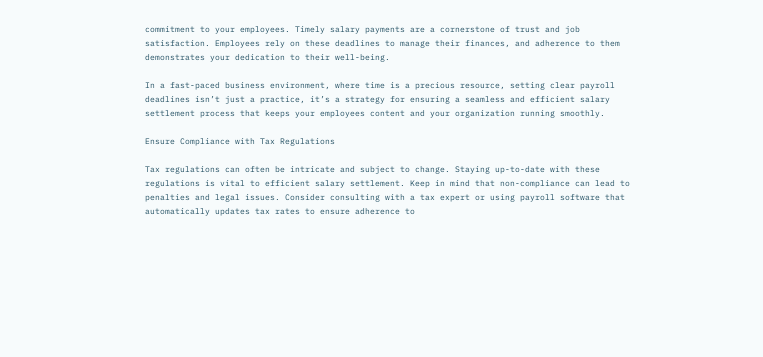commitment to your employees. Timely salary payments are a cornerstone of trust and job satisfaction. Employees rely on these deadlines to manage their finances, and adherence to them demonstrates your dedication to their well-being.

In a fast-paced business environment, where time is a precious resource, setting clear payroll deadlines isn’t just a practice, it’s a strategy for ensuring a seamless and efficient salary settlement process that keeps your employees content and your organization running smoothly.

Ensure Compliance with Tax Regulations

Tax regulations can often be intricate and subject to change. Staying up-to-date with these regulations is vital to efficient salary settlement. Keep in mind that non-compliance can lead to penalties and legal issues. Consider consulting with a tax expert or using payroll software that automatically updates tax rates to ensure adherence to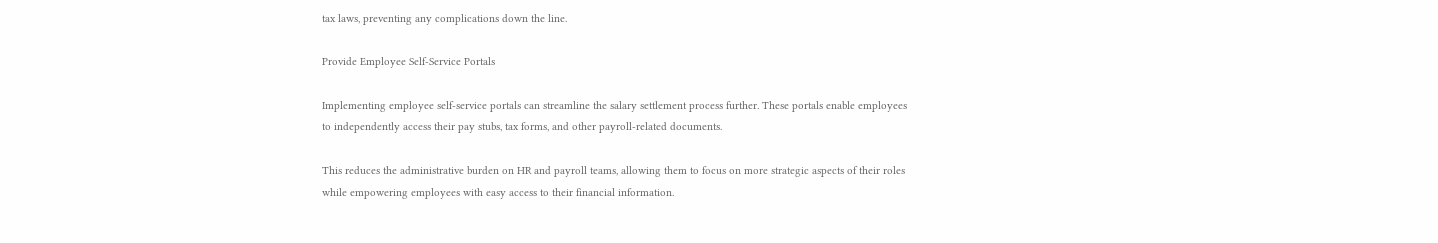tax laws, preventing any complications down the line.

Provide Employee Self-Service Portals

Implementing employee self-service portals can streamline the salary settlement process further. These portals enable employees to independently access their pay stubs, tax forms, and other payroll-related documents.

This reduces the administrative burden on HR and payroll teams, allowing them to focus on more strategic aspects of their roles while empowering employees with easy access to their financial information.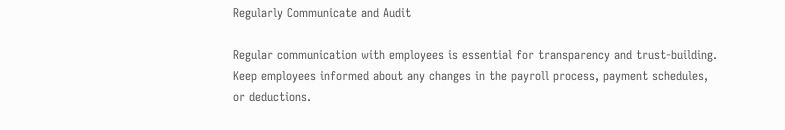Regularly Communicate and Audit

Regular communication with employees is essential for transparency and trust-building. Keep employees informed about any changes in the payroll process, payment schedules, or deductions.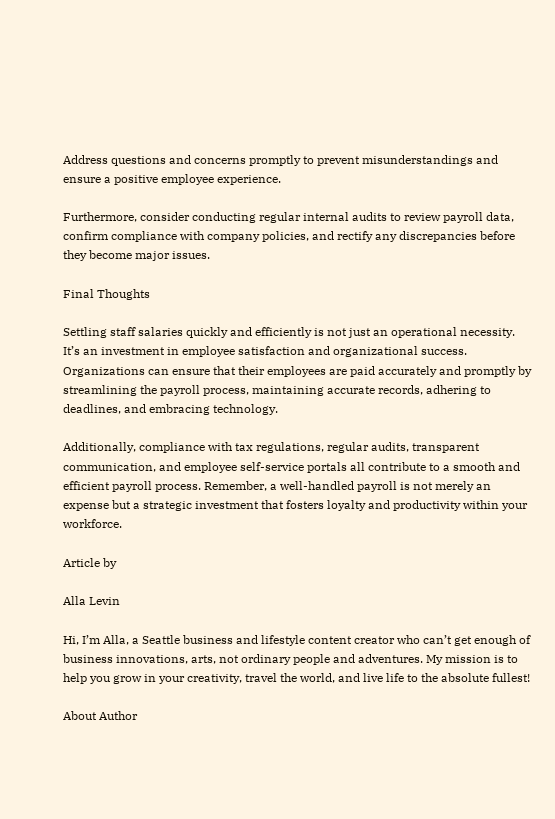Address questions and concerns promptly to prevent misunderstandings and ensure a positive employee experience.

Furthermore, consider conducting regular internal audits to review payroll data, confirm compliance with company policies, and rectify any discrepancies before they become major issues.

Final Thoughts

Settling staff salaries quickly and efficiently is not just an operational necessity. It’s an investment in employee satisfaction and organizational success. Organizations can ensure that their employees are paid accurately and promptly by streamlining the payroll process, maintaining accurate records, adhering to deadlines, and embracing technology.

Additionally, compliance with tax regulations, regular audits, transparent communication, and employee self-service portals all contribute to a smooth and efficient payroll process. Remember, a well-handled payroll is not merely an expense but a strategic investment that fosters loyalty and productivity within your workforce.

Article by

Alla Levin

Hi, I’m Alla, a Seattle business and lifestyle content creator who can’t get enough of business innovations, arts, not ordinary people and adventures. My mission is to help you grow in your creativity, travel the world, and live life to the absolute fullest!

About Author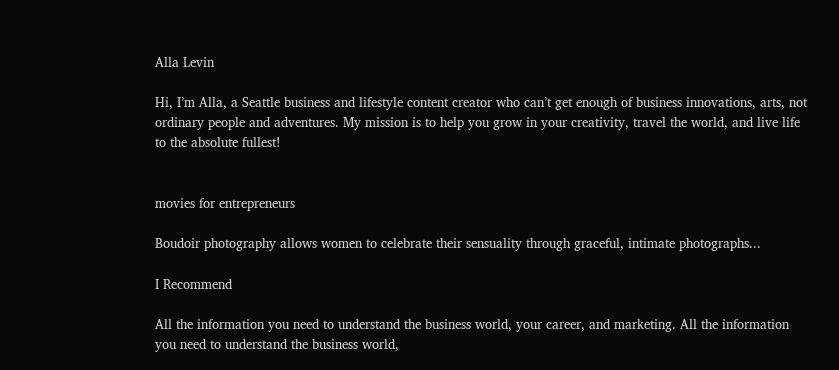Alla Levin

Hi, I’m Alla, a Seattle business and lifestyle content creator who can’t get enough of business innovations, arts, not ordinary people and adventures. My mission is to help you grow in your creativity, travel the world, and live life to the absolute fullest!


movies for entrepreneurs

Boudoir photography allows women to celebrate their sensuality through graceful, intimate photographs...

I Recommend

All the information you need to understand the business world, your career, and marketing. All the information you need to understand the business world,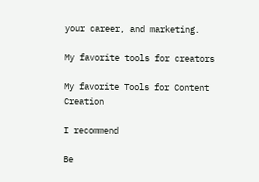your career, and marketing.

My favorite tools for creators

My favorite Tools for Content Creation

I recommend

Be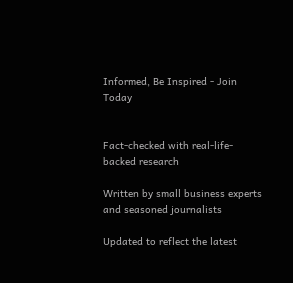Informed, Be Inspired - Join Today


Fact-checked with real-life-backed research

Written by small business experts and seasoned journalists

Updated to reflect the latest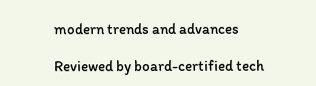modern trends and advances

Reviewed by board-certified tech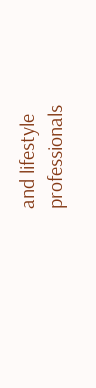and lifestyle professionals